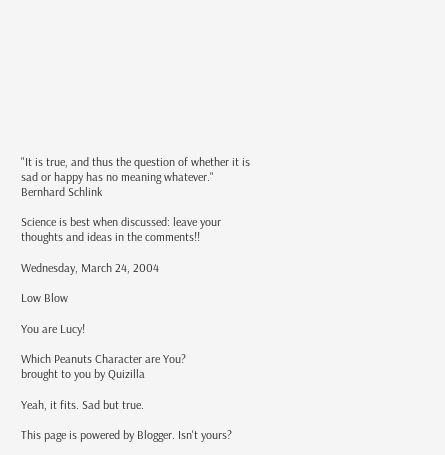"It is true, and thus the question of whether it is sad or happy has no meaning whatever."
Bernhard Schlink

Science is best when discussed: leave your thoughts and ideas in the comments!!

Wednesday, March 24, 2004

Low Blow

You are Lucy!

Which Peanuts Character are You?
brought to you by Quizilla

Yeah, it fits. Sad but true.

This page is powered by Blogger. Isn't yours?